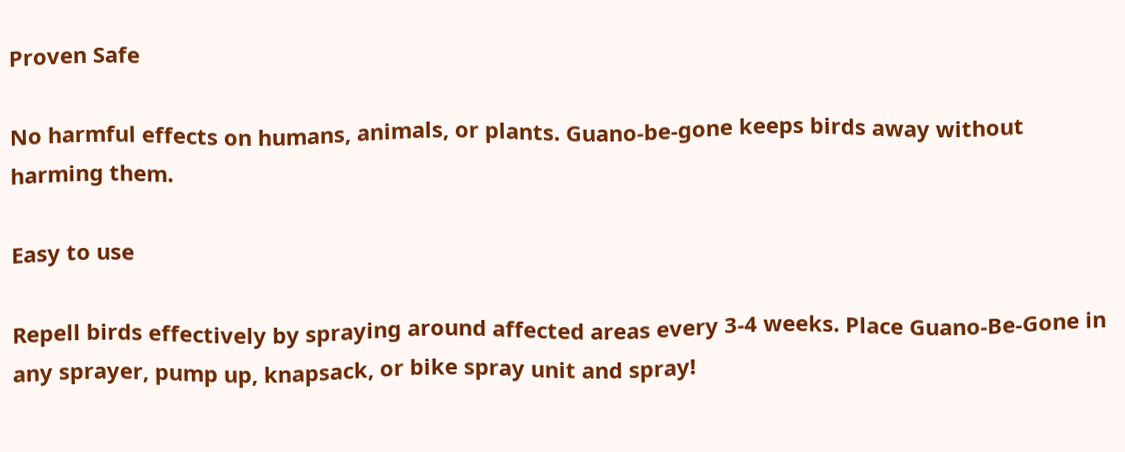Proven Safe

No harmful effects on humans, animals, or plants. Guano-be-gone keeps birds away without harming them.

Easy to use

Repell birds effectively by spraying around affected areas every 3-4 weeks. Place Guano-Be-Gone in any sprayer, pump up, knapsack, or bike spray unit and spray!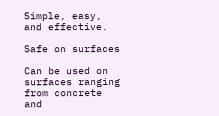Simple, easy, and effective.

Safe on surfaces

Can be used on surfaces ranging from concrete and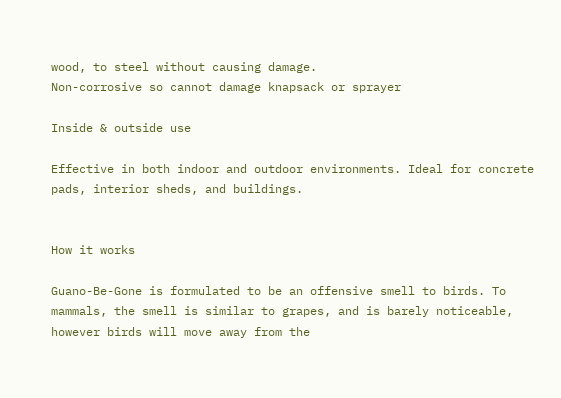wood, to steel without causing damage.
Non-corrosive so cannot damage knapsack or sprayer

Inside & outside use

Effective in both indoor and outdoor environments. Ideal for concrete pads, interior sheds, and buildings.


How it works

Guano-Be-Gone is formulated to be an offensive smell to birds. To mammals, the smell is similar to grapes, and is barely noticeable, however birds will move away from the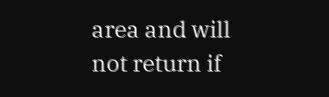area and will not return if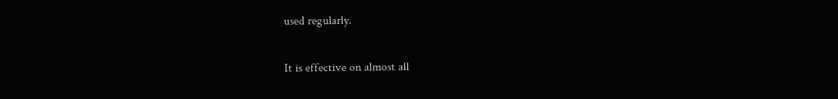used regularly.

It is effective on almost all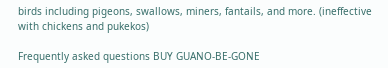birds including pigeons, swallows, miners, fantails, and more. (ineffective with chickens and pukekos)

Frequently asked questions BUY GUANO-BE-GONE